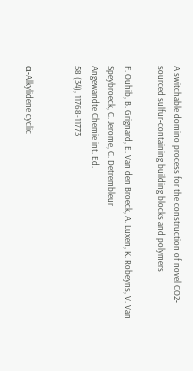A switchable domino process for the construction of novel CO2‐sourced sulfur‐containing building blocks and polymers

F. Ouhib, B. Grignard, E. Van den Broeck, A. Luxen, K. Robeyns, V. Van Speybroeck, C. Jerome, C. Detrembleur
Angewandte Chemie int. Ed.
58 (34), 11768-11773


α‐Alkylidene cyclic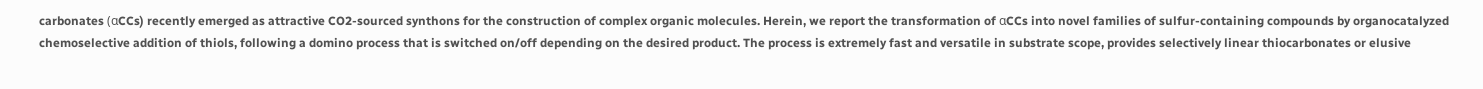carbonates (αCCs) recently emerged as attractive CO2‐sourced synthons for the construction of complex organic molecules. Herein, we report the transformation of αCCs into novel families of sulfur‐containing compounds by organocatalyzed chemoselective addition of thiols, following a domino process that is switched on/off depending on the desired product. The process is extremely fast and versatile in substrate scope, provides selectively linear thiocarbonates or elusive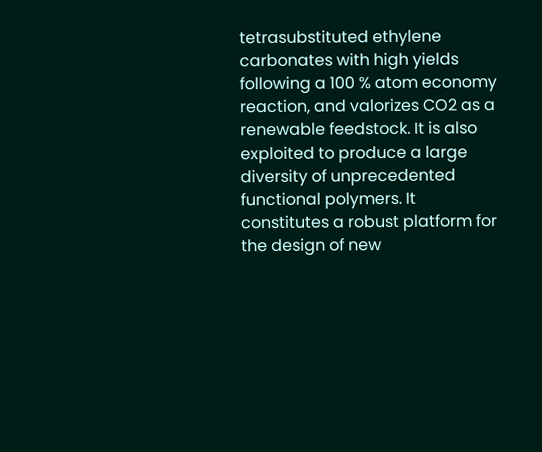tetrasubstituted ethylene carbonates with high yields following a 100 % atom economy reaction, and valorizes CO2 as a renewable feedstock. It is also exploited to produce a large diversity of unprecedented functional polymers. It constitutes a robust platform for the design of new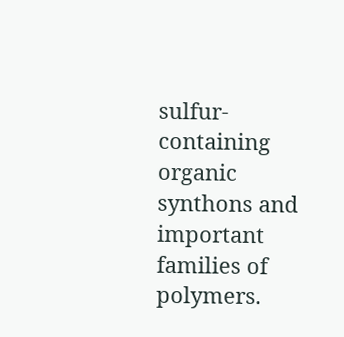sulfur‐containing organic synthons and important families of polymers.